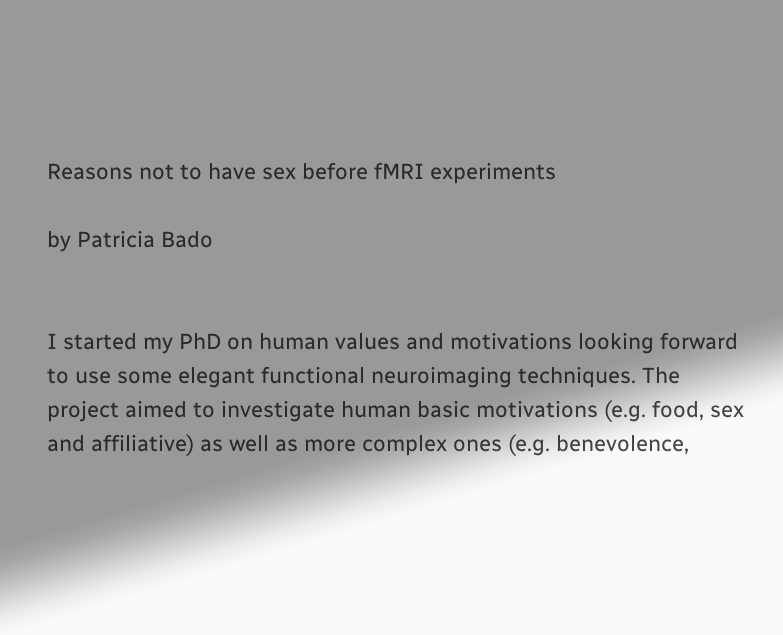Reasons not to have sex before fMRI experiments

by Patricia Bado


I started my PhD on human values and motivations looking forward to use some elegant functional neuroimaging techniques. The project aimed to investigate human basic motivations (e.g. food, sex and affiliative) as well as more complex ones (e.g. benevolence,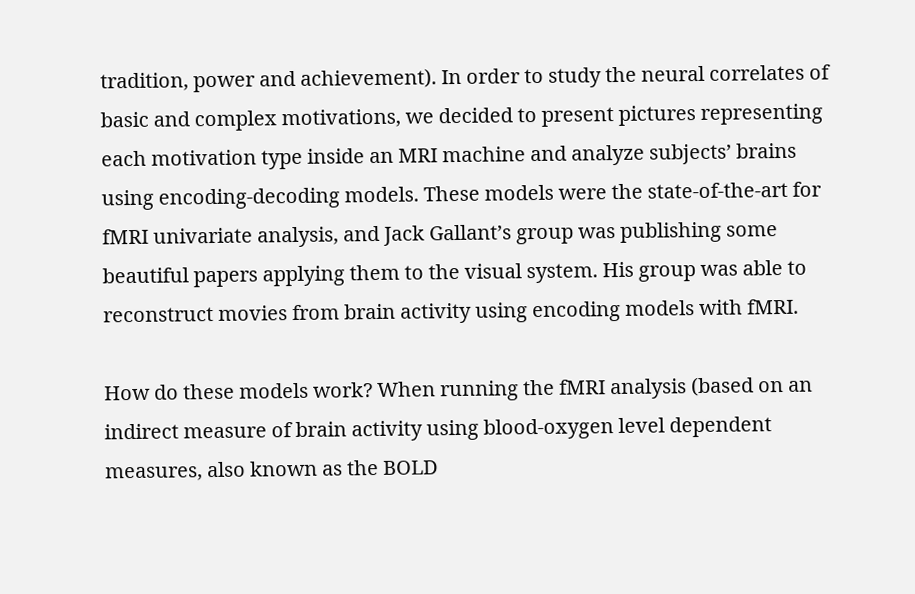tradition, power and achievement). In order to study the neural correlates of basic and complex motivations, we decided to present pictures representing each motivation type inside an MRI machine and analyze subjects’ brains using encoding-decoding models. These models were the state-of-the-art for fMRI univariate analysis, and Jack Gallant’s group was publishing some beautiful papers applying them to the visual system. His group was able to reconstruct movies from brain activity using encoding models with fMRI.

How do these models work? When running the fMRI analysis (based on an indirect measure of brain activity using blood-oxygen level dependent measures, also known as the BOLD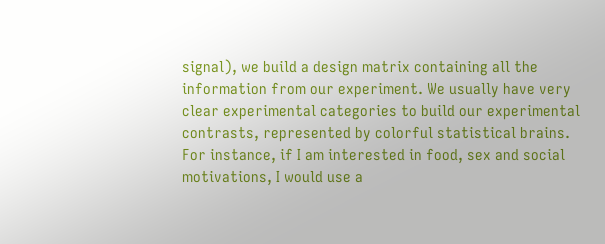signal), we build a design matrix containing all the information from our experiment. We usually have very clear experimental categories to build our experimental contrasts, represented by colorful statistical brains. For instance, if I am interested in food, sex and social motivations, I would use a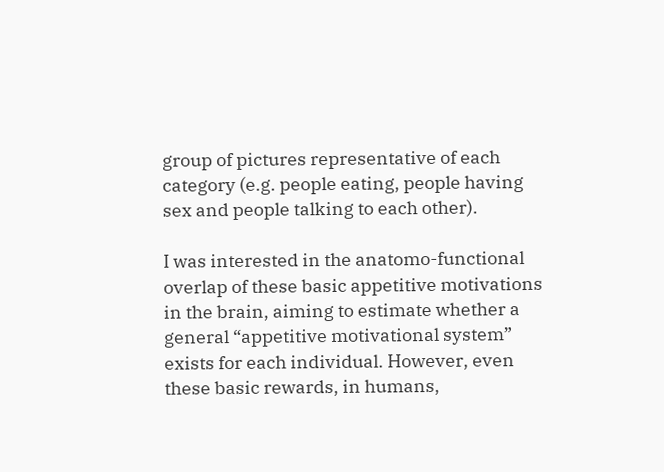group of pictures representative of each category (e.g. people eating, people having sex and people talking to each other).

I was interested in the anatomo-functional overlap of these basic appetitive motivations in the brain, aiming to estimate whether a general “appetitive motivational system” exists for each individual. However, even these basic rewards, in humans,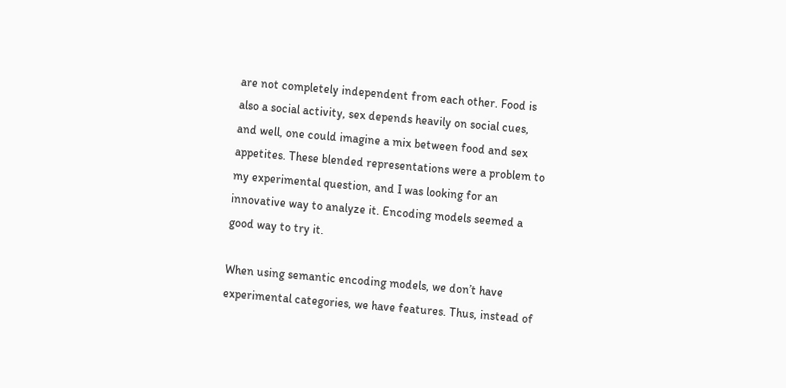are not completely independent from each other. Food is also a social activity, sex depends heavily on social cues, and well, one could imagine a mix between food and sex appetites. These blended representations were a problem to my experimental question, and I was looking for an innovative way to analyze it. Encoding models seemed a good way to try it.

When using semantic encoding models, we don’t have experimental categories, we have features. Thus, instead of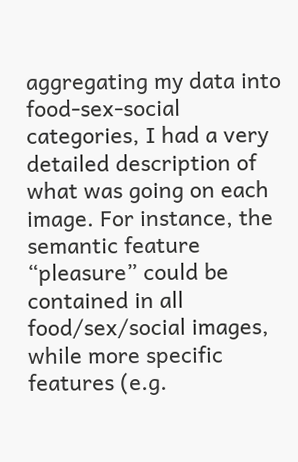aggregating my data into food-sex-social categories, I had a very detailed description of what was going on each image. For instance, the semantic feature “pleasure” could be contained in all food/sex/social images, while more specific features (e.g.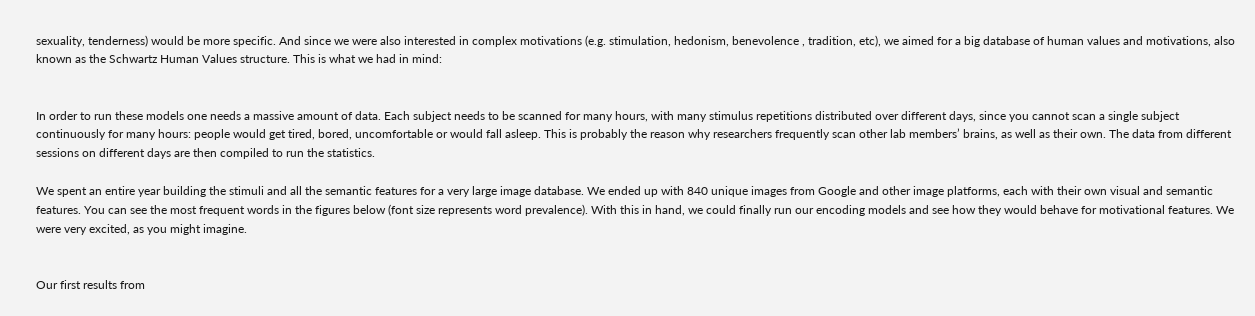sexuality, tenderness) would be more specific. And since we were also interested in complex motivations (e.g. stimulation, hedonism, benevolence , tradition, etc), we aimed for a big database of human values and motivations, also known as the Schwartz Human Values structure. This is what we had in mind:


In order to run these models one needs a massive amount of data. Each subject needs to be scanned for many hours, with many stimulus repetitions distributed over different days, since you cannot scan a single subject continuously for many hours: people would get tired, bored, uncomfortable or would fall asleep. This is probably the reason why researchers frequently scan other lab members’ brains, as well as their own. The data from different sessions on different days are then compiled to run the statistics.

We spent an entire year building the stimuli and all the semantic features for a very large image database. We ended up with 840 unique images from Google and other image platforms, each with their own visual and semantic features. You can see the most frequent words in the figures below (font size represents word prevalence). With this in hand, we could finally run our encoding models and see how they would behave for motivational features. We were very excited, as you might imagine.


Our first results from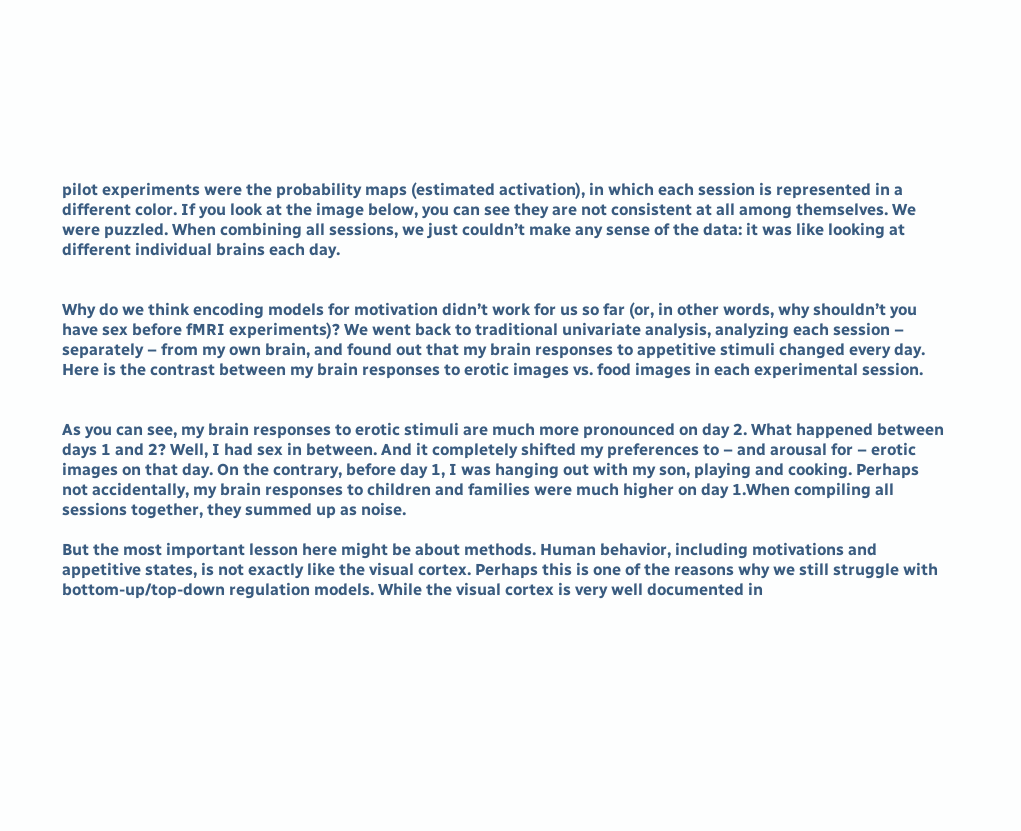pilot experiments were the probability maps (estimated activation), in which each session is represented in a different color. If you look at the image below, you can see they are not consistent at all among themselves. We were puzzled. When combining all sessions, we just couldn’t make any sense of the data: it was like looking at different individual brains each day.


Why do we think encoding models for motivation didn’t work for us so far (or, in other words, why shouldn’t you have sex before fMRI experiments)? We went back to traditional univariate analysis, analyzing each session – separately – from my own brain, and found out that my brain responses to appetitive stimuli changed every day. Here is the contrast between my brain responses to erotic images vs. food images in each experimental session.


As you can see, my brain responses to erotic stimuli are much more pronounced on day 2. What happened between days 1 and 2? Well, I had sex in between. And it completely shifted my preferences to – and arousal for – erotic images on that day. On the contrary, before day 1, I was hanging out with my son, playing and cooking. Perhaps not accidentally, my brain responses to children and families were much higher on day 1.When compiling all sessions together, they summed up as noise.

But the most important lesson here might be about methods. Human behavior, including motivations and appetitive states, is not exactly like the visual cortex. Perhaps this is one of the reasons why we still struggle with bottom-up/top-down regulation models. While the visual cortex is very well documented in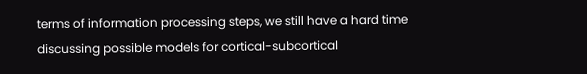terms of information processing steps, we still have a hard time discussing possible models for cortical-subcortical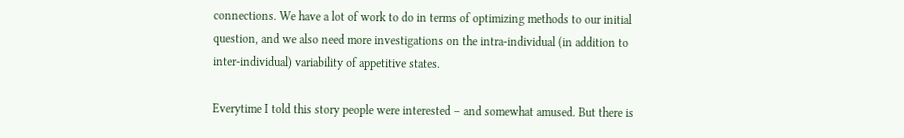connections. We have a lot of work to do in terms of optimizing methods to our initial question, and we also need more investigations on the intra-individual (in addition to inter-individual) variability of appetitive states.

Everytime I told this story people were interested – and somewhat amused. But there is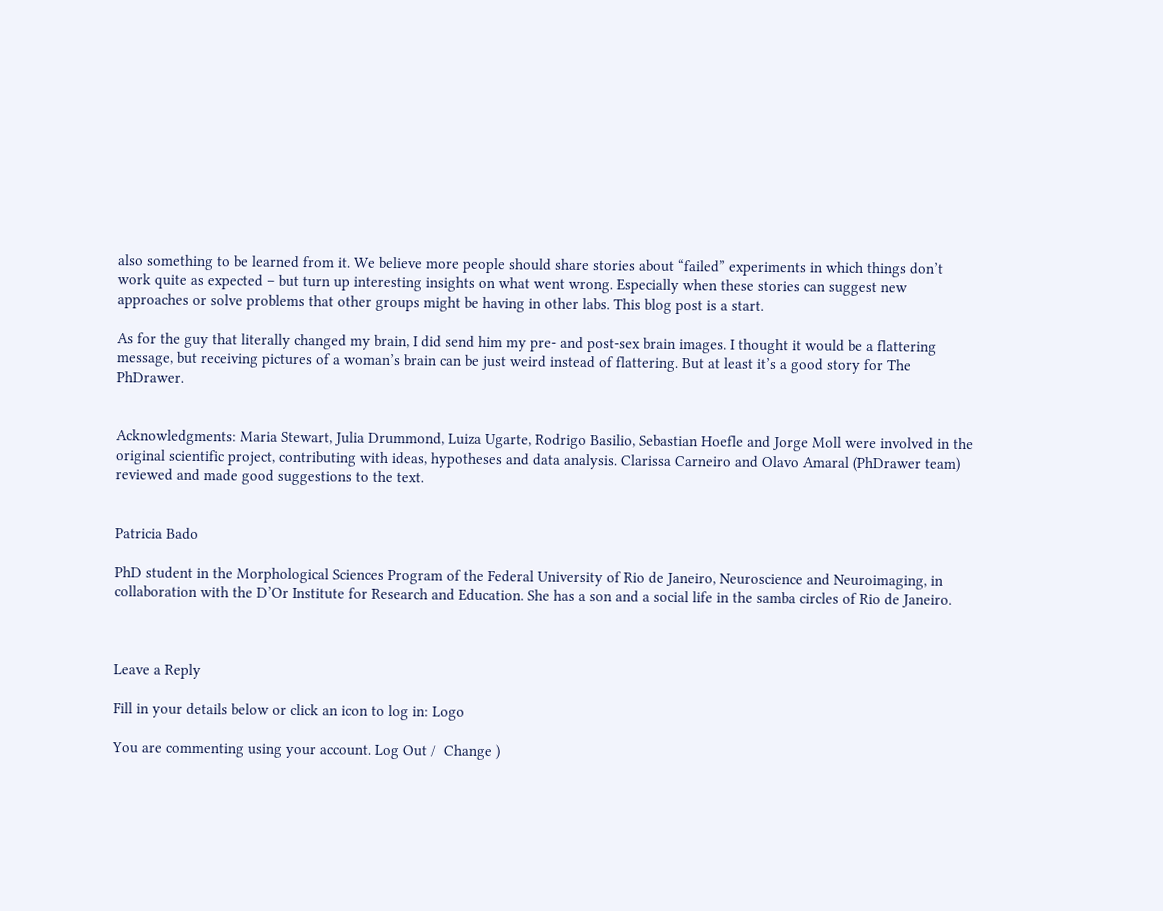also something to be learned from it. We believe more people should share stories about “failed” experiments in which things don’t work quite as expected – but turn up interesting insights on what went wrong. Especially when these stories can suggest new approaches or solve problems that other groups might be having in other labs. This blog post is a start.

As for the guy that literally changed my brain, I did send him my pre- and post-sex brain images. I thought it would be a flattering message, but receiving pictures of a woman’s brain can be just weird instead of flattering. But at least it’s a good story for The PhDrawer.


Acknowledgments: Maria Stewart, Julia Drummond, Luiza Ugarte, Rodrigo Basilio, Sebastian Hoefle and Jorge Moll were involved in the original scientific project, contributing with ideas, hypotheses and data analysis. Clarissa Carneiro and Olavo Amaral (PhDrawer team) reviewed and made good suggestions to the text.


Patricia Bado

PhD student in the Morphological Sciences Program of the Federal University of Rio de Janeiro, Neuroscience and Neuroimaging, in collaboration with the D’Or Institute for Research and Education. She has a son and a social life in the samba circles of Rio de Janeiro.



Leave a Reply

Fill in your details below or click an icon to log in: Logo

You are commenting using your account. Log Out /  Change )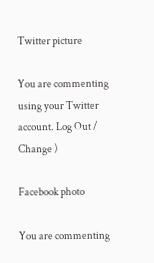Twitter picture

You are commenting using your Twitter account. Log Out /  Change )

Facebook photo

You are commenting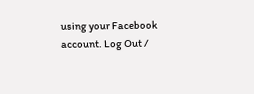using your Facebook account. Log Out /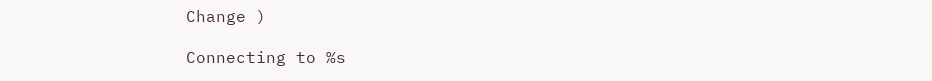Change )

Connecting to %s